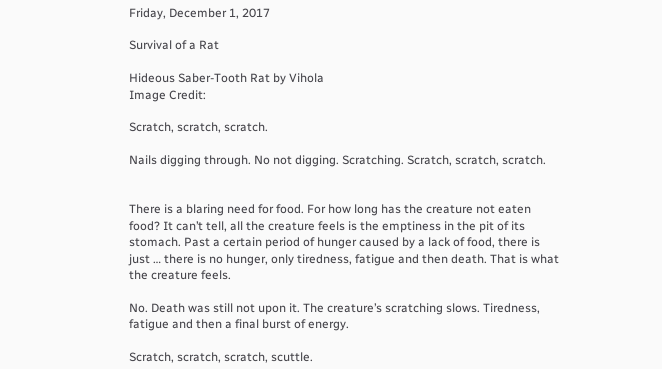Friday, December 1, 2017

Survival of a Rat

Hideous Saber-Tooth Rat by Vihola
Image Credit:

Scratch, scratch, scratch.

Nails digging through. No not digging. Scratching. Scratch, scratch, scratch.


There is a blaring need for food. For how long has the creature not eaten food? It can’t tell, all the creature feels is the emptiness in the pit of its stomach. Past a certain period of hunger caused by a lack of food, there is just … there is no hunger, only tiredness, fatigue and then death. That is what the creature feels.

No. Death was still not upon it. The creature’s scratching slows. Tiredness, fatigue and then a final burst of energy.

Scratch, scratch, scratch, scuttle.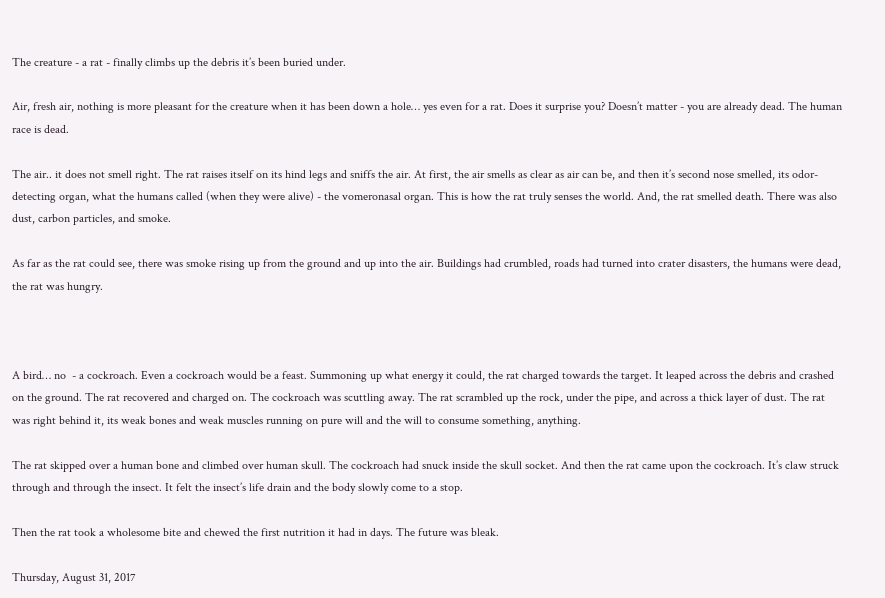The creature - a rat - finally climbs up the debris it’s been buried under.

Air, fresh air, nothing is more pleasant for the creature when it has been down a hole… yes even for a rat. Does it surprise you? Doesn’t matter - you are already dead. The human race is dead.

The air.. it does not smell right. The rat raises itself on its hind legs and sniffs the air. At first, the air smells as clear as air can be, and then it’s second nose smelled, its odor-detecting organ, what the humans called (when they were alive) - the vomeronasal organ. This is how the rat truly senses the world. And, the rat smelled death. There was also dust, carbon particles, and smoke.

As far as the rat could see, there was smoke rising up from the ground and up into the air. Buildings had crumbled, roads had turned into crater disasters, the humans were dead, the rat was hungry.



A bird… no  - a cockroach. Even a cockroach would be a feast. Summoning up what energy it could, the rat charged towards the target. It leaped across the debris and crashed on the ground. The rat recovered and charged on. The cockroach was scuttling away. The rat scrambled up the rock, under the pipe, and across a thick layer of dust. The rat was right behind it, its weak bones and weak muscles running on pure will and the will to consume something, anything.

The rat skipped over a human bone and climbed over human skull. The cockroach had snuck inside the skull socket. And then the rat came upon the cockroach. It’s claw struck through and through the insect. It felt the insect’s life drain and the body slowly come to a stop.

Then the rat took a wholesome bite and chewed the first nutrition it had in days. The future was bleak.

Thursday, August 31, 2017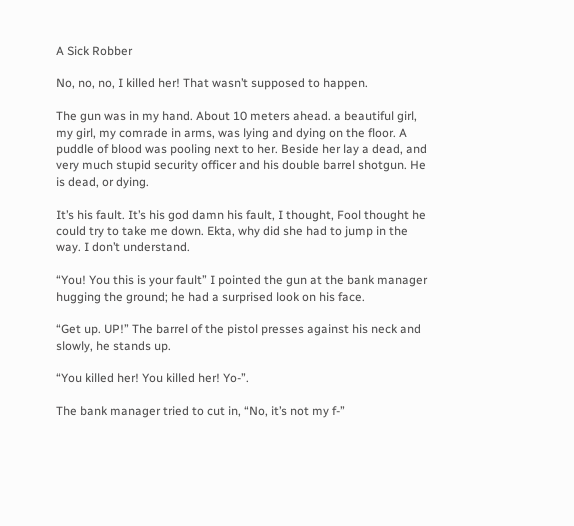A Sick Robber

No, no, no, I killed her! That wasn’t supposed to happen.

The gun was in my hand. About 10 meters ahead. a beautiful girl, my girl, my comrade in arms, was lying and dying on the floor. A puddle of blood was pooling next to her. Beside her lay a dead, and very much stupid security officer and his double barrel shotgun. He is dead, or dying.

It’s his fault. It’s his god damn his fault, I thought, Fool thought he could try to take me down. Ekta, why did she had to jump in the way. I don’t understand.

“You! You this is your fault” I pointed the gun at the bank manager hugging the ground; he had a surprised look on his face.

“Get up. UP!” The barrel of the pistol presses against his neck and slowly, he stands up.

“You killed her! You killed her! Yo-”.

The bank manager tried to cut in, “No, it’s not my f-”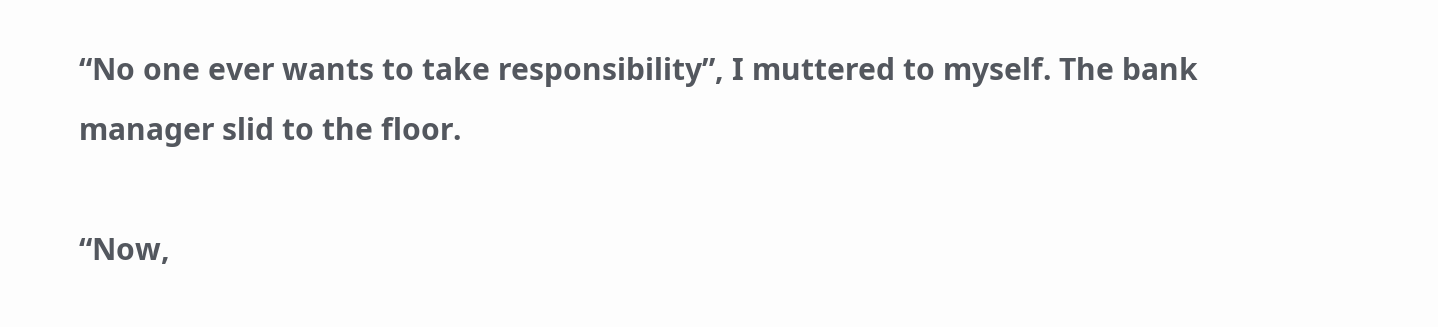“No one ever wants to take responsibility”, I muttered to myself. The bank manager slid to the floor.

“Now,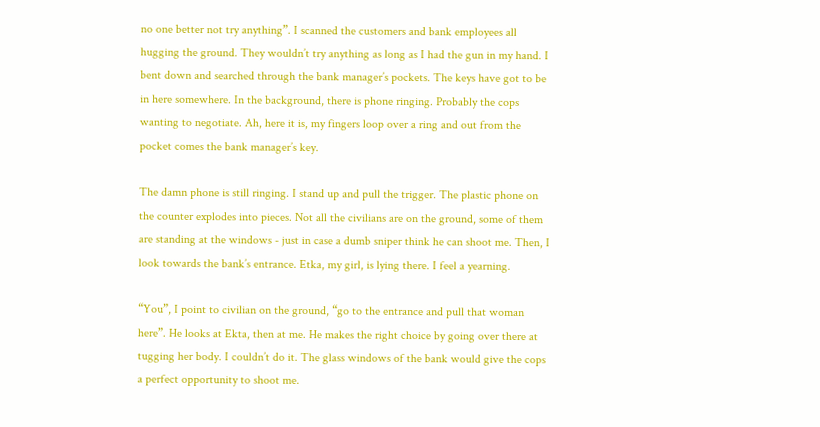no one better not try anything”. I scanned the customers and bank employees all hugging the ground. They wouldn’t try anything as long as I had the gun in my hand. I bent down and searched through the bank manager’s pockets. The keys have got to be in here somewhere. In the background, there is phone ringing. Probably the cops wanting to negotiate. Ah, here it is, my fingers loop over a ring and out from the pocket comes the bank manager’s key.

The damn phone is still ringing. I stand up and pull the trigger. The plastic phone on the counter explodes into pieces. Not all the civilians are on the ground, some of them are standing at the windows - just in case a dumb sniper think he can shoot me. Then, I look towards the bank’s entrance. Etka, my girl, is lying there. I feel a yearning.

“You”, I point to civilian on the ground, “go to the entrance and pull that woman here”. He looks at Ekta, then at me. He makes the right choice by going over there at tugging her body. I couldn’t do it. The glass windows of the bank would give the cops a perfect opportunity to shoot me.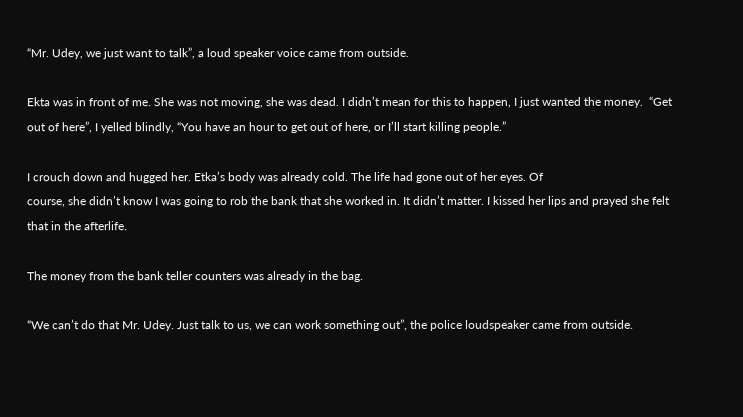“Mr. Udey, we just want to talk”, a loud speaker voice came from outside.

Ekta was in front of me. She was not moving, she was dead. I didn’t mean for this to happen, I just wanted the money.  “Get out of here”, I yelled blindly, “You have an hour to get out of here, or I’ll start killing people.”

I crouch down and hugged her. Etka’s body was already cold. The life had gone out of her eyes. Of
course, she didn’t know I was going to rob the bank that she worked in. It didn’t matter. I kissed her lips and prayed she felt that in the afterlife.

The money from the bank teller counters was already in the bag.

“We can’t do that Mr. Udey. Just talk to us, we can work something out”, the police loudspeaker came from outside.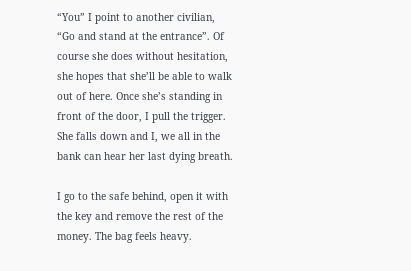“You” I point to another civilian, “Go and stand at the entrance”. Of course she does without hesitation, she hopes that she’ll be able to walk out of here. Once she’s standing in front of the door, I pull the trigger. She falls down and I, we all in the bank can hear her last dying breath.

I go to the safe behind, open it with the key and remove the rest of the money. The bag feels heavy.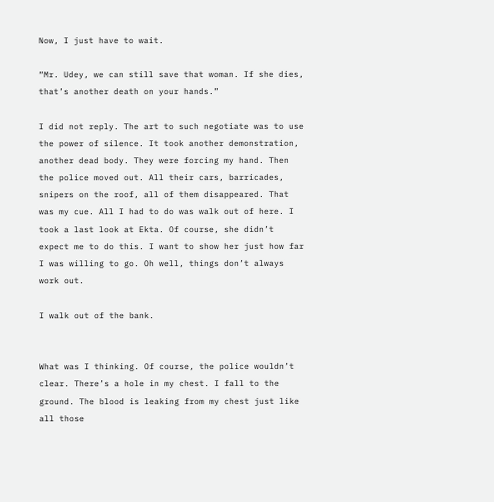Now, I just have to wait.

“Mr. Udey, we can still save that woman. If she dies, that’s another death on your hands.”

I did not reply. The art to such negotiate was to use the power of silence. It took another demonstration, another dead body. They were forcing my hand. Then the police moved out. All their cars, barricades, snipers on the roof, all of them disappeared. That was my cue. All I had to do was walk out of here. I took a last look at Ekta. Of course, she didn’t expect me to do this. I want to show her just how far I was willing to go. Oh well, things don’t always work out.

I walk out of the bank.


What was I thinking. Of course, the police wouldn’t clear. There’s a hole in my chest. I fall to the ground. The blood is leaking from my chest just like all those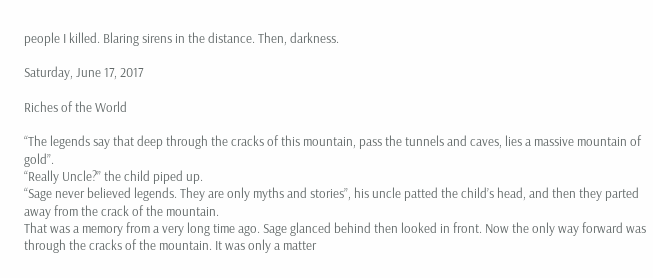people I killed. Blaring sirens in the distance. Then, darkness.

Saturday, June 17, 2017

Riches of the World

“The legends say that deep through the cracks of this mountain, pass the tunnels and caves, lies a massive mountain of gold”.
“Really Uncle?” the child piped up.
“Sage never believed legends. They are only myths and stories”, his uncle patted the child’s head, and then they parted away from the crack of the mountain.
That was a memory from a very long time ago. Sage glanced behind then looked in front. Now the only way forward was through the cracks of the mountain. It was only a matter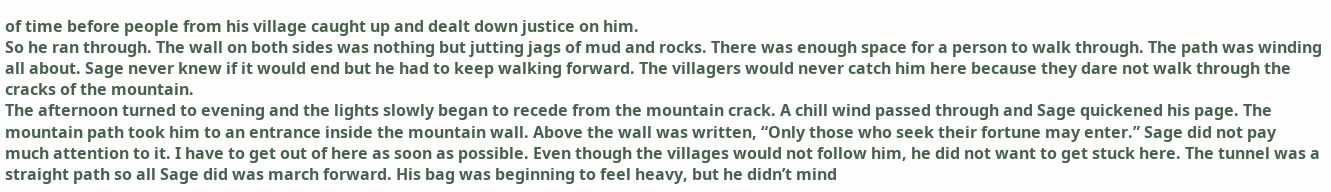of time before people from his village caught up and dealt down justice on him.
So he ran through. The wall on both sides was nothing but jutting jags of mud and rocks. There was enough space for a person to walk through. The path was winding all about. Sage never knew if it would end but he had to keep walking forward. The villagers would never catch him here because they dare not walk through the cracks of the mountain.
The afternoon turned to evening and the lights slowly began to recede from the mountain crack. A chill wind passed through and Sage quickened his page. The mountain path took him to an entrance inside the mountain wall. Above the wall was written, “Only those who seek their fortune may enter.” Sage did not pay much attention to it. I have to get out of here as soon as possible. Even though the villages would not follow him, he did not want to get stuck here. The tunnel was a straight path so all Sage did was march forward. His bag was beginning to feel heavy, but he didn’t mind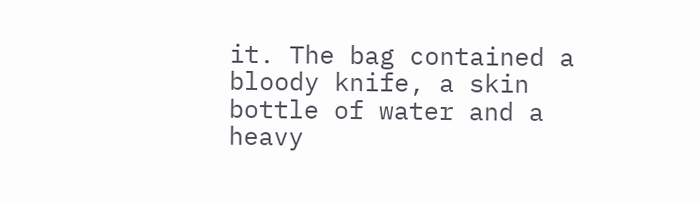it. The bag contained a bloody knife, a skin bottle of water and a heavy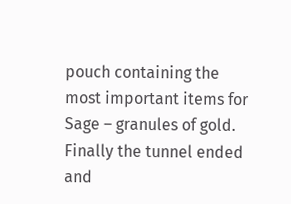pouch containing the most important items for Sage – granules of gold.
Finally the tunnel ended and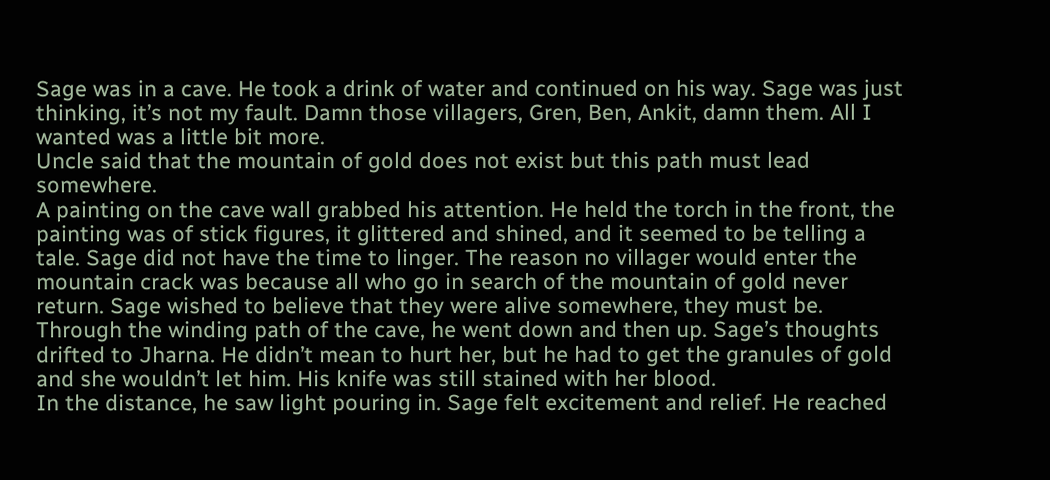Sage was in a cave. He took a drink of water and continued on his way. Sage was just thinking, it’s not my fault. Damn those villagers, Gren, Ben, Ankit, damn them. All I wanted was a little bit more.
Uncle said that the mountain of gold does not exist but this path must lead somewhere.
A painting on the cave wall grabbed his attention. He held the torch in the front, the painting was of stick figures, it glittered and shined, and it seemed to be telling a tale. Sage did not have the time to linger. The reason no villager would enter the mountain crack was because all who go in search of the mountain of gold never return. Sage wished to believe that they were alive somewhere, they must be.
Through the winding path of the cave, he went down and then up. Sage’s thoughts drifted to Jharna. He didn’t mean to hurt her, but he had to get the granules of gold and she wouldn’t let him. His knife was still stained with her blood.
In the distance, he saw light pouring in. Sage felt excitement and relief. He reached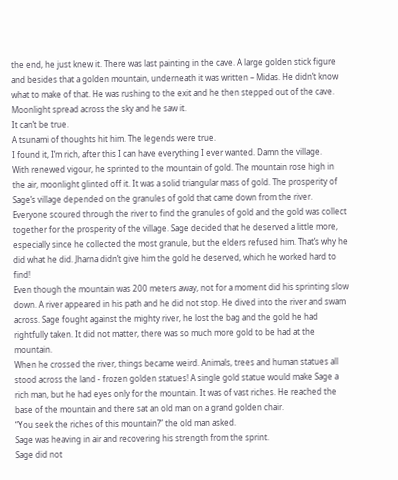the end, he just knew it. There was last painting in the cave. A large golden stick figure and besides that a golden mountain, underneath it was written – Midas. He didn’t know what to make of that. He was rushing to the exit and he then stepped out of the cave. Moonlight spread across the sky and he saw it.
It can’t be true.
A tsunami of thoughts hit him. The legends were true.
I found it, I’m rich, after this I can have everything I ever wanted. Damn the village.
With renewed vigour, he sprinted to the mountain of gold. The mountain rose high in the air, moonlight glinted off it. It was a solid triangular mass of gold. The prosperity of Sage’s village depended on the granules of gold that came down from the river. Everyone scoured through the river to find the granules of gold and the gold was collect together for the prosperity of the village. Sage decided that he deserved a little more, especially since he collected the most granule, but the elders refused him. That’s why he did what he did. Jharna didn’t give him the gold he deserved, which he worked hard to find!
Even though the mountain was 200 meters away, not for a moment did his sprinting slow down. A river appeared in his path and he did not stop. He dived into the river and swam across. Sage fought against the mighty river, he lost the bag and the gold he had rightfully taken. It did not matter, there was so much more gold to be had at the mountain.
When he crossed the river, things became weird. Animals, trees and human statues all stood across the land - frozen golden statues! A single gold statue would make Sage a rich man, but he had eyes only for the mountain. It was of vast riches. He reached the base of the mountain and there sat an old man on a grand golden chair.
“You seek the riches of this mountain?” the old man asked.
Sage was heaving in air and recovering his strength from the sprint.
Sage did not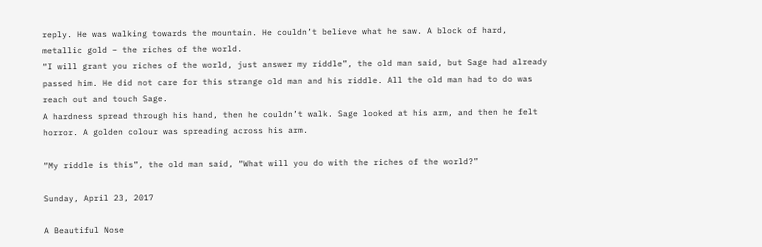reply. He was walking towards the mountain. He couldn’t believe what he saw. A block of hard, metallic gold – the riches of the world.
“I will grant you riches of the world, just answer my riddle”, the old man said, but Sage had already passed him. He did not care for this strange old man and his riddle. All the old man had to do was reach out and touch Sage.
A hardness spread through his hand, then he couldn’t walk. Sage looked at his arm, and then he felt horror. A golden colour was spreading across his arm.

“My riddle is this”, the old man said, “What will you do with the riches of the world?”

Sunday, April 23, 2017

A Beautiful Nose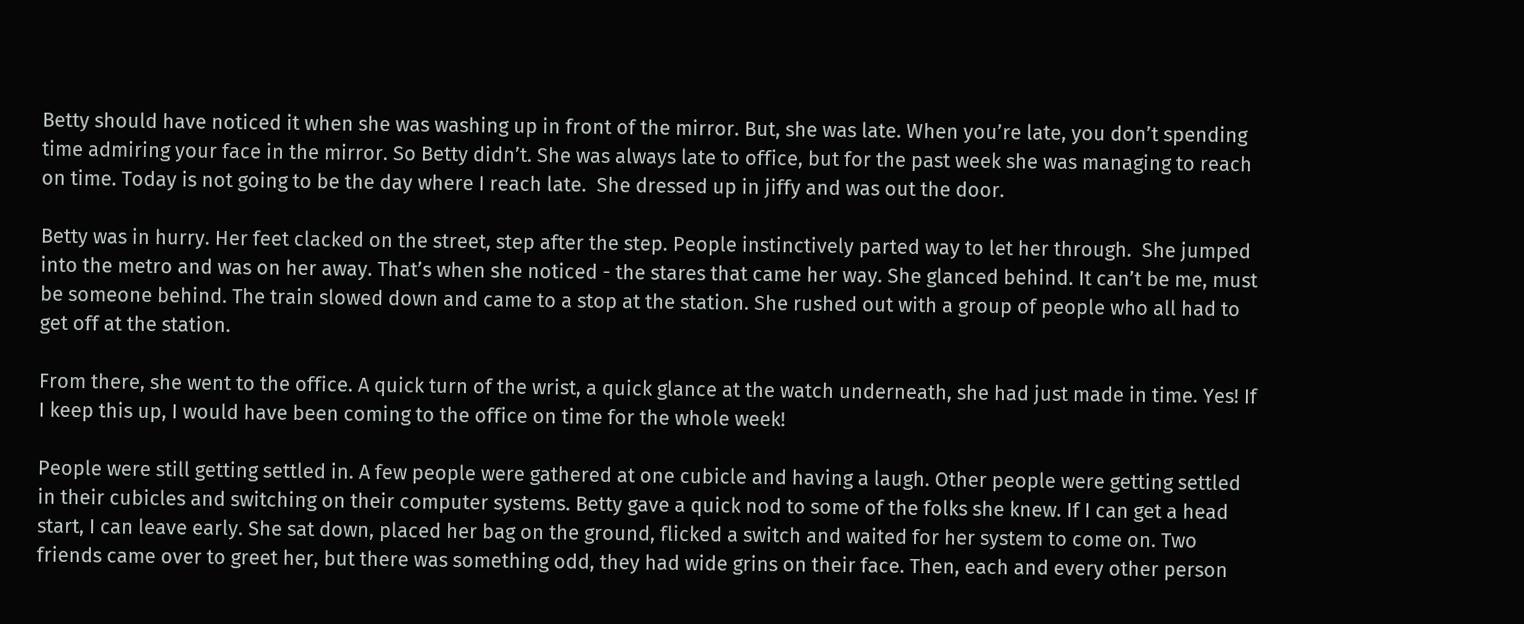Betty should have noticed it when she was washing up in front of the mirror. But, she was late. When you’re late, you don’t spending time admiring your face in the mirror. So Betty didn’t. She was always late to office, but for the past week she was managing to reach on time. Today is not going to be the day where I reach late.  She dressed up in jiffy and was out the door.

Betty was in hurry. Her feet clacked on the street, step after the step. People instinctively parted way to let her through.  She jumped into the metro and was on her away. That’s when she noticed - the stares that came her way. She glanced behind. It can’t be me, must be someone behind. The train slowed down and came to a stop at the station. She rushed out with a group of people who all had to get off at the station.

From there, she went to the office. A quick turn of the wrist, a quick glance at the watch underneath, she had just made in time. Yes! If I keep this up, I would have been coming to the office on time for the whole week!

People were still getting settled in. A few people were gathered at one cubicle and having a laugh. Other people were getting settled in their cubicles and switching on their computer systems. Betty gave a quick nod to some of the folks she knew. If I can get a head start, I can leave early. She sat down, placed her bag on the ground, flicked a switch and waited for her system to come on. Two friends came over to greet her, but there was something odd, they had wide grins on their face. Then, each and every other person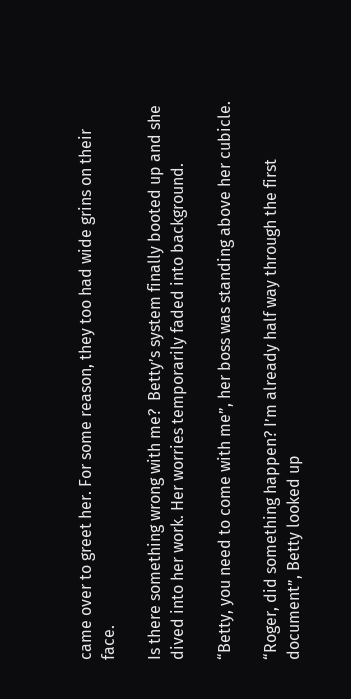came over to greet her. For some reason, they too had wide grins on their face.

Is there something wrong with me?  Betty’s system finally booted up and she dived into her work. Her worries temporarily faded into background.

“Betty, you need to come with me”, her boss was standing above her cubicle.

“Roger, did something happen? I’m already half way through the first document”, Betty looked up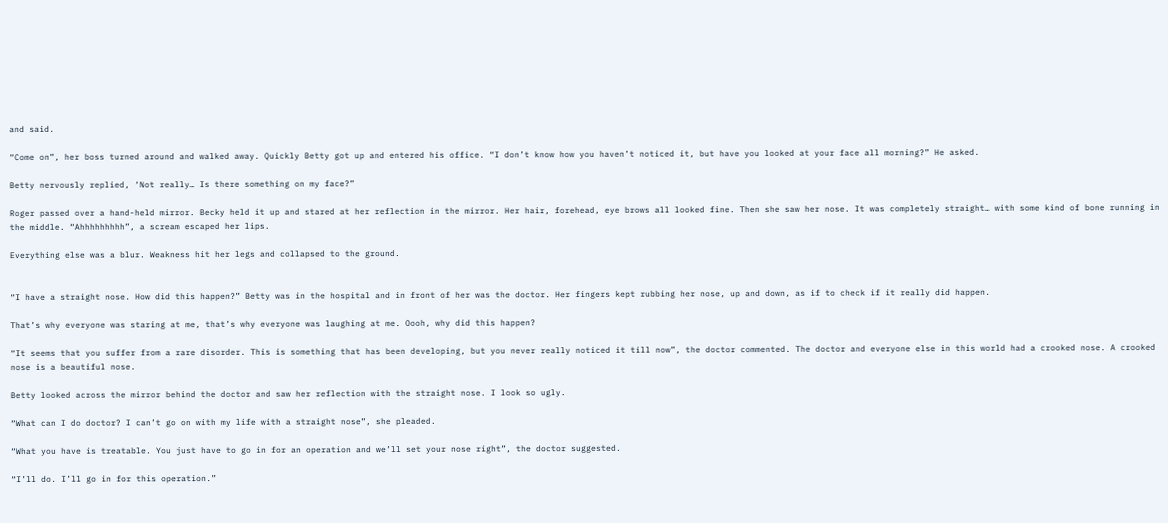and said.

“Come on”, her boss turned around and walked away. Quickly Betty got up and entered his office. “I don’t know how you haven’t noticed it, but have you looked at your face all morning?” He asked.

Betty nervously replied, ‘Not really… Is there something on my face?”

Roger passed over a hand-held mirror. Becky held it up and stared at her reflection in the mirror. Her hair, forehead, eye brows all looked fine. Then she saw her nose. It was completely straight… with some kind of bone running in the middle. “Ahhhhhhhhh”, a scream escaped her lips.

Everything else was a blur. Weakness hit her legs and collapsed to the ground.


“I have a straight nose. How did this happen?” Betty was in the hospital and in front of her was the doctor. Her fingers kept rubbing her nose, up and down, as if to check if it really did happen.

That’s why everyone was staring at me, that’s why everyone was laughing at me. Oooh, why did this happen?

“It seems that you suffer from a rare disorder. This is something that has been developing, but you never really noticed it till now”, the doctor commented. The doctor and everyone else in this world had a crooked nose. A crooked nose is a beautiful nose.

Betty looked across the mirror behind the doctor and saw her reflection with the straight nose. I look so ugly.

“What can I do doctor? I can’t go on with my life with a straight nose”, she pleaded.

“What you have is treatable. You just have to go in for an operation and we’ll set your nose right”, the doctor suggested.

“I’ll do. I’ll go in for this operation.”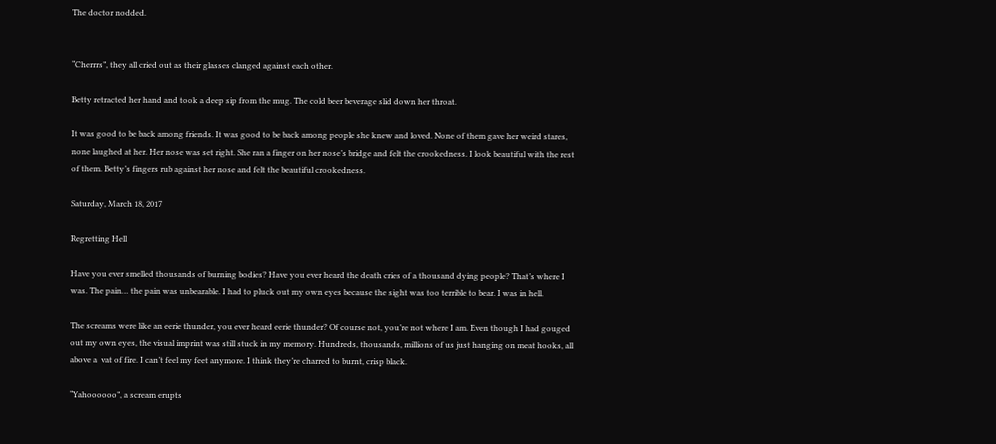The doctor nodded.


“Cherrrs”, they all cried out as their glasses clanged against each other.

Betty retracted her hand and took a deep sip from the mug. The cold beer beverage slid down her throat.

It was good to be back among friends. It was good to be back among people she knew and loved. None of them gave her weird stares, none laughed at her. Her nose was set right. She ran a finger on her nose’s bridge and felt the crookedness. I look beautiful with the rest of them. Betty’s fingers rub against her nose and felt the beautiful crookedness.

Saturday, March 18, 2017

Regretting Hell

Have you ever smelled thousands of burning bodies? Have you ever heard the death cries of a thousand dying people? That’s where I was. The pain… the pain was unbearable. I had to pluck out my own eyes because the sight was too terrible to bear. I was in hell.

The screams were like an eerie thunder, you ever heard eerie thunder? Of course not, you’re not where I am. Even though I had gouged out my own eyes, the visual imprint was still stuck in my memory. Hundreds, thousands, millions of us just hanging on meat hooks, all above a  vat of fire. I can’t feel my feet anymore. I think they’re charred to burnt, crisp black.

“Yahoooooo”, a scream erupts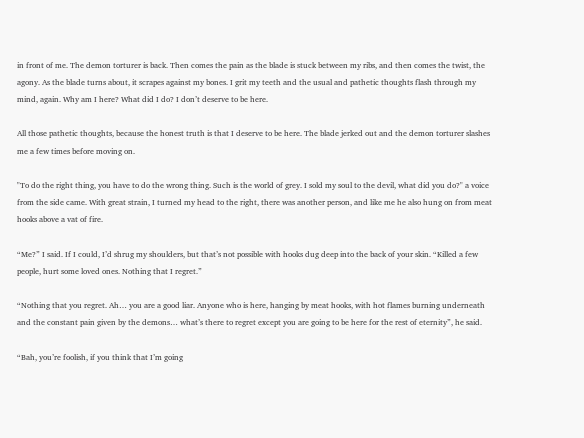in front of me. The demon torturer is back. Then comes the pain as the blade is stuck between my ribs, and then comes the twist, the agony. As the blade turns about, it scrapes against my bones. I grit my teeth and the usual and pathetic thoughts flash through my mind, again. Why am I here? What did I do? I don’t deserve to be here.

All those pathetic thoughts, because the honest truth is that I deserve to be here. The blade jerked out and the demon torturer slashes me a few times before moving on.

"To do the right thing, you have to do the wrong thing. Such is the world of grey. I sold my soul to the devil, what did you do?" a voice from the side came. With great strain, I turned my head to the right, there was another person, and like me he also hung on from meat hooks above a vat of fire.

“Me?” I said. If I could, I’d shrug my shoulders, but that’s not possible with hooks dug deep into the back of your skin. “Killed a few people, hurt some loved ones. Nothing that I regret.”

“Nothing that you regret. Ah… you are a good liar. Anyone who is here, hanging by meat hooks, with hot flames burning underneath and the constant pain given by the demons… what’s there to regret except you are going to be here for the rest of eternity”, he said.

“Bah, you’re foolish, if you think that I’m going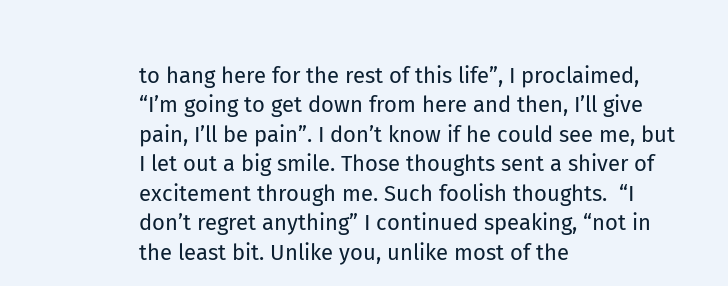to hang here for the rest of this life”, I proclaimed, “I’m going to get down from here and then, I’ll give pain, I’ll be pain”. I don’t know if he could see me, but I let out a big smile. Those thoughts sent a shiver of excitement through me. Such foolish thoughts.  “I don’t regret anything” I continued speaking, “not in the least bit. Unlike you, unlike most of the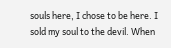souls here, I chose to be here. I sold my soul to the devil. When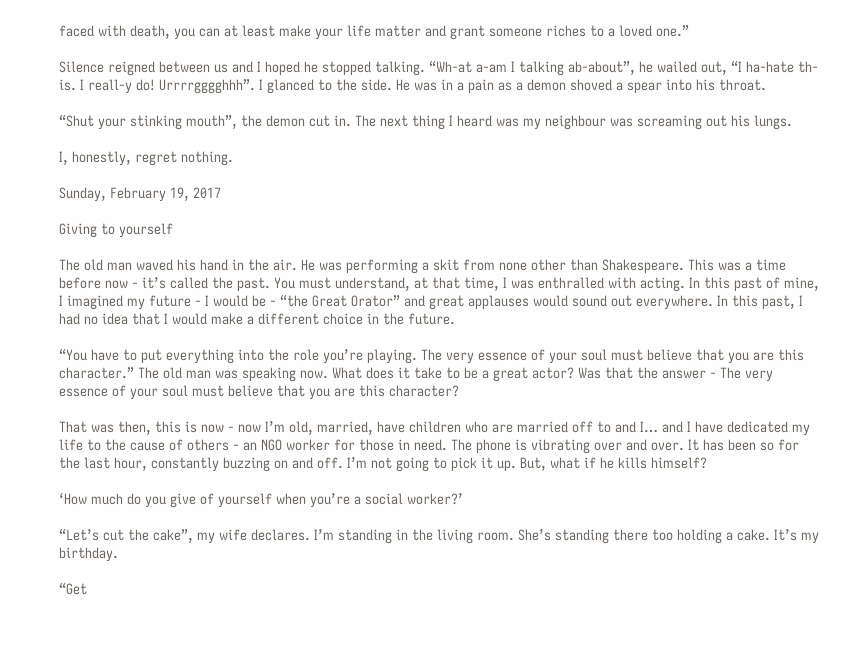faced with death, you can at least make your life matter and grant someone riches to a loved one.”

Silence reigned between us and I hoped he stopped talking. “Wh-at a-am I talking ab-about”, he wailed out, “I ha-hate th-is. I reall-y do! Urrrrgggghhh”. I glanced to the side. He was in a pain as a demon shoved a spear into his throat.

“Shut your stinking mouth”, the demon cut in. The next thing I heard was my neighbour was screaming out his lungs.

I, honestly, regret nothing.

Sunday, February 19, 2017

Giving to yourself

The old man waved his hand in the air. He was performing a skit from none other than Shakespeare. This was a time before now - it’s called the past. You must understand, at that time, I was enthralled with acting. In this past of mine, I imagined my future - I would be - “the Great Orator” and great applauses would sound out everywhere. In this past, I had no idea that I would make a different choice in the future.

“You have to put everything into the role you’re playing. The very essence of your soul must believe that you are this character.” The old man was speaking now. What does it take to be a great actor? Was that the answer - The very essence of your soul must believe that you are this character?

That was then, this is now - now I’m old, married, have children who are married off to and I… and I have dedicated my life to the cause of others - an NGO worker for those in need. The phone is vibrating over and over. It has been so for the last hour, constantly buzzing on and off. I’m not going to pick it up. But, what if he kills himself?

‘How much do you give of yourself when you’re a social worker?’

“Let’s cut the cake”, my wife declares. I’m standing in the living room. She’s standing there too holding a cake. It’s my birthday.

“Get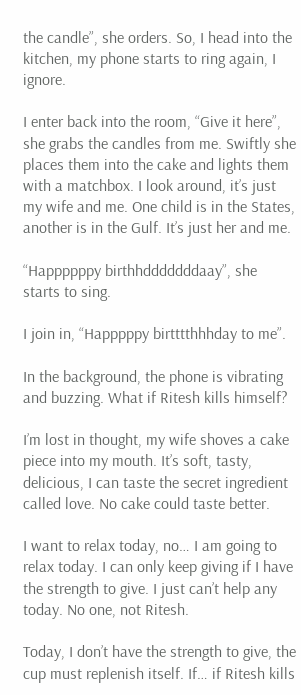the candle”, she orders. So, I head into the kitchen, my phone starts to ring again, I ignore.

I enter back into the room, “Give it here”, she grabs the candles from me. Swiftly she places them into the cake and lights them with a matchbox. I look around, it’s just my wife and me. One child is in the States, another is in the Gulf. It’s just her and me.

“Happppppy birthhdddddddaay”, she starts to sing.

I join in, “Happpppy birtttthhhday to me”.

In the background, the phone is vibrating and buzzing. What if Ritesh kills himself?

I’m lost in thought, my wife shoves a cake piece into my mouth. It’s soft, tasty, delicious, I can taste the secret ingredient called love. No cake could taste better.

I want to relax today, no… I am going to relax today. I can only keep giving if I have the strength to give. I just can’t help any today. No one, not Ritesh.

Today, I don’t have the strength to give, the cup must replenish itself. If… if Ritesh kills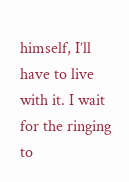himself, I’ll have to live with it. I wait for the ringing to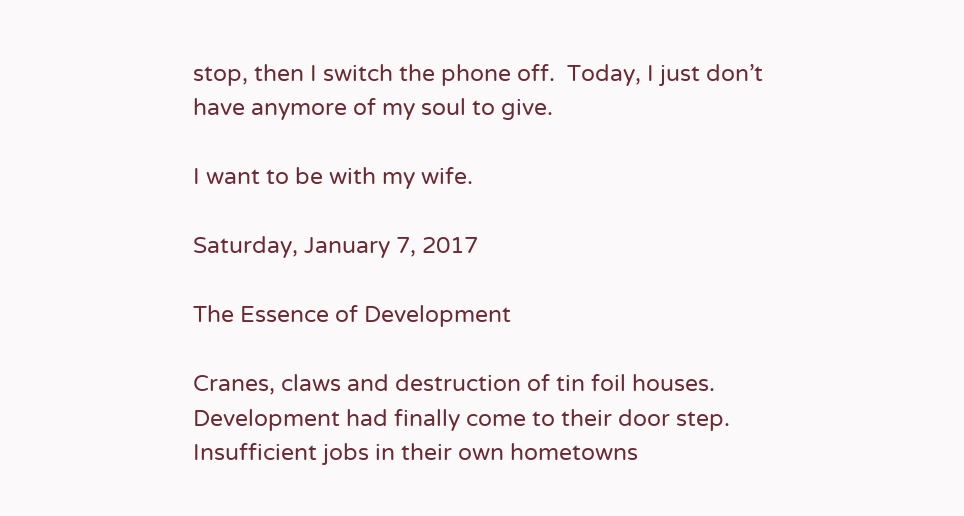stop, then I switch the phone off.  Today, I just don’t have anymore of my soul to give.

I want to be with my wife.

Saturday, January 7, 2017

The Essence of Development

Cranes, claws and destruction of tin foil houses. Development had finally come to their door step. Insufficient jobs in their own hometowns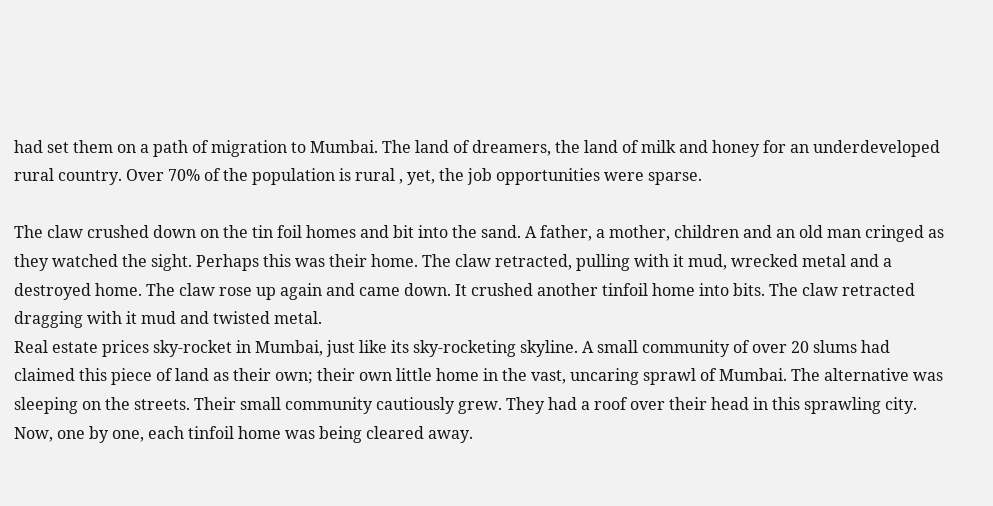had set them on a path of migration to Mumbai. The land of dreamers, the land of milk and honey for an underdeveloped rural country. Over 70% of the population is rural , yet, the job opportunities were sparse.

The claw crushed down on the tin foil homes and bit into the sand. A father, a mother, children and an old man cringed as they watched the sight. Perhaps this was their home. The claw retracted, pulling with it mud, wrecked metal and a destroyed home. The claw rose up again and came down. It crushed another tinfoil home into bits. The claw retracted dragging with it mud and twisted metal.
Real estate prices sky-rocket in Mumbai, just like its sky-rocketing skyline. A small community of over 20 slums had claimed this piece of land as their own; their own little home in the vast, uncaring sprawl of Mumbai. The alternative was sleeping on the streets. Their small community cautiously grew. They had a roof over their head in this sprawling city. Now, one by one, each tinfoil home was being cleared away.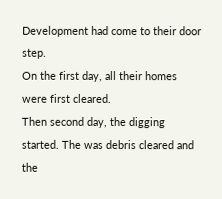Development had come to their door step.
On the first day, all their homes were first cleared.
Then second day, the digging started. The was debris cleared and the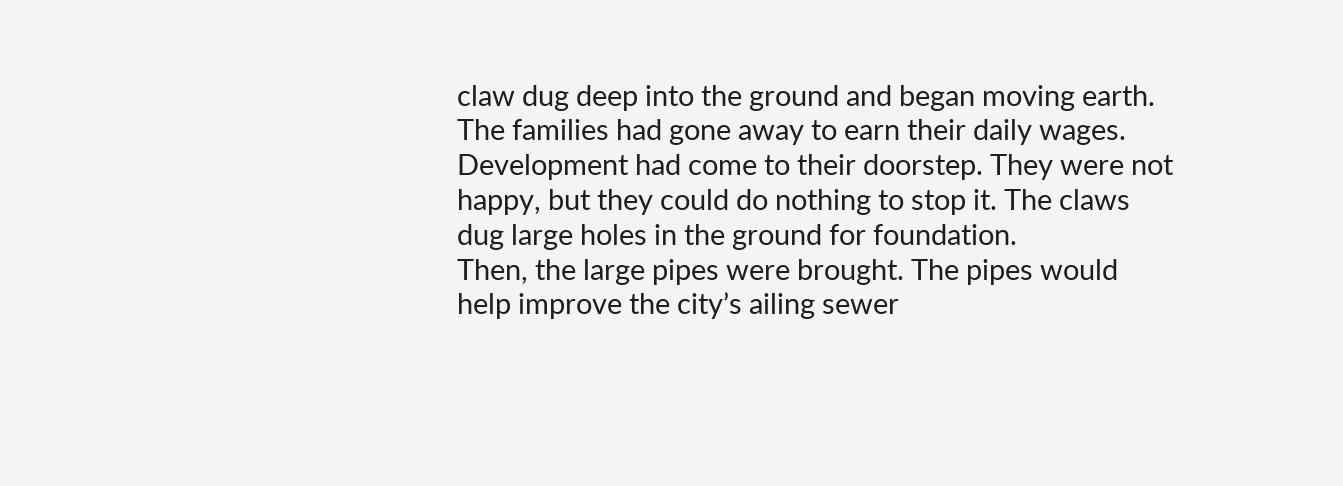claw dug deep into the ground and began moving earth. The families had gone away to earn their daily wages. Development had come to their doorstep. They were not happy, but they could do nothing to stop it. The claws dug large holes in the ground for foundation.
Then, the large pipes were brought. The pipes would help improve the city’s ailing sewer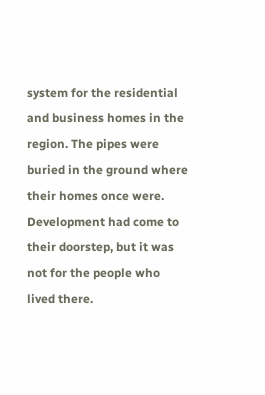system for the residential and business homes in the region. The pipes were buried in the ground where their homes once were.
Development had come to their doorstep, but it was not for the people who lived there.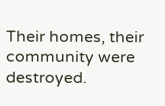Their homes, their community were destroyed.